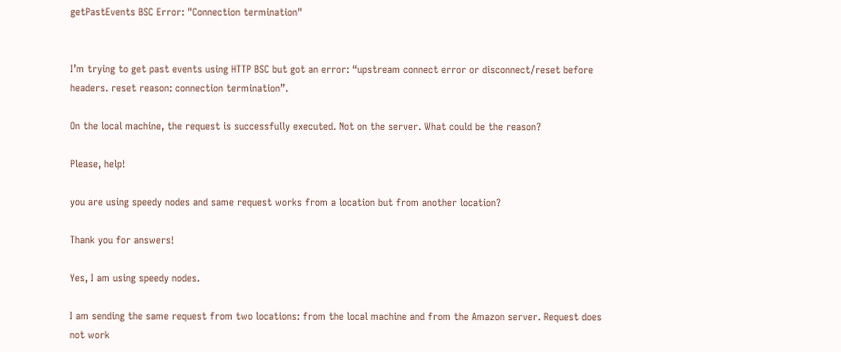getPastEvents BSC Error: "Connection termination"


I’m trying to get past events using HTTP BSC but got an error: “upstream connect error or disconnect/reset before headers. reset reason: connection termination”.

On the local machine, the request is successfully executed. Not on the server. What could be the reason?

Please, help!

you are using speedy nodes and same request works from a location but from another location?

Thank you for answers!

Yes, I am using speedy nodes.

I am sending the same request from two locations: from the local machine and from the Amazon server. Request does not work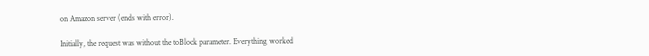on Amazon server (ends with error).

Initially, the request was without the toBlock parameter. Everything worked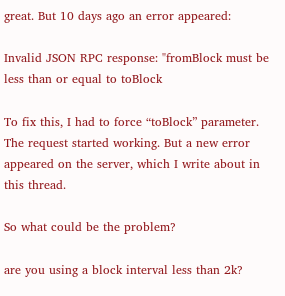great. But 10 days ago an error appeared:

Invalid JSON RPC response: "fromBlock must be less than or equal to toBlock

To fix this, I had to force “toBlock” parameter. The request started working. But a new error appeared on the server, which I write about in this thread.

So what could be the problem?

are you using a block interval less than 2k?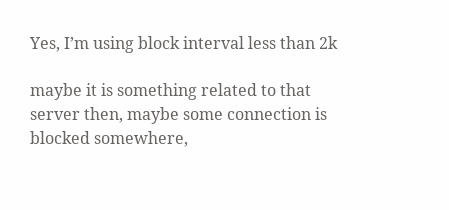Yes, I’m using block interval less than 2k

maybe it is something related to that server then, maybe some connection is blocked somewhere,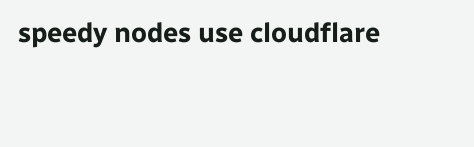speedy nodes use cloudflare